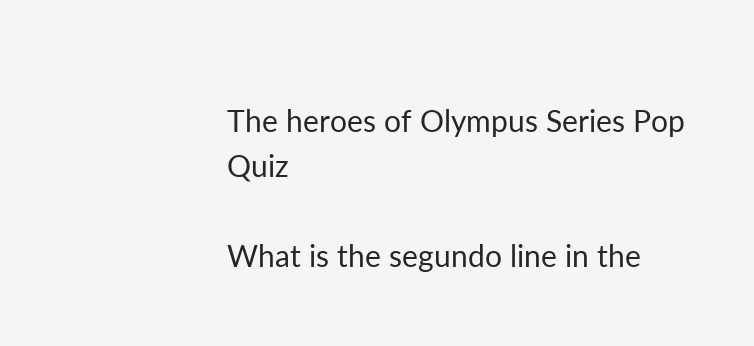The heroes of Olympus Series Pop Quiz

What is the segundo line in the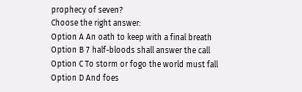prophecy of seven?
Choose the right answer:
Option A An oath to keep with a final breath
Option B 7 half-bloods shall answer the call
Option C To storm or fogo the world must fall
Option D And foes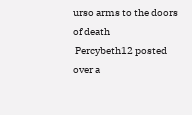urso arms to the doors of death
 Percybeth12 posted over a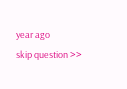year ago
skip question >>